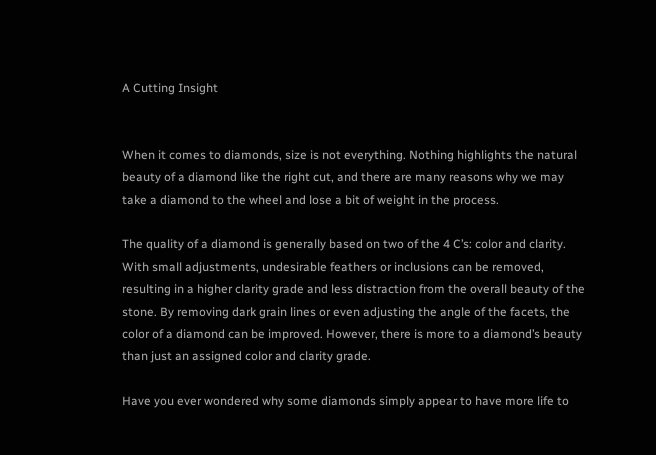A Cutting Insight


When it comes to diamonds, size is not everything. Nothing highlights the natural beauty of a diamond like the right cut, and there are many reasons why we may take a diamond to the wheel and lose a bit of weight in the process.

The quality of a diamond is generally based on two of the 4 C’s: color and clarity. With small adjustments, undesirable feathers or inclusions can be removed, resulting in a higher clarity grade and less distraction from the overall beauty of the stone. By removing dark grain lines or even adjusting the angle of the facets, the color of a diamond can be improved. However, there is more to a diamond’s beauty than just an assigned color and clarity grade.

Have you ever wondered why some diamonds simply appear to have more life to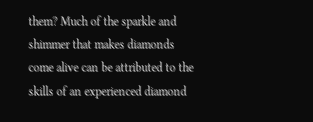them? Much of the sparkle and shimmer that makes diamonds come alive can be attributed to the skills of an experienced diamond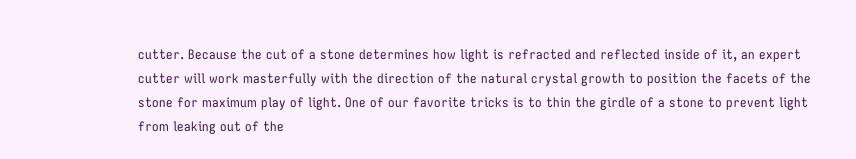cutter. Because the cut of a stone determines how light is refracted and reflected inside of it, an expert cutter will work masterfully with the direction of the natural crystal growth to position the facets of the stone for maximum play of light. One of our favorite tricks is to thin the girdle of a stone to prevent light from leaking out of the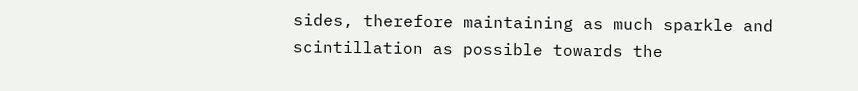sides, therefore maintaining as much sparkle and scintillation as possible towards the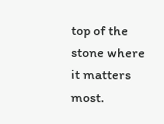top of the stone where it matters most.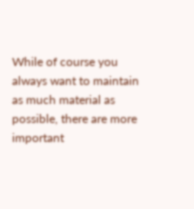While of course you always want to maintain as much material as possible, there are more important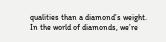qualities than a diamond’s weight. In the world of diamonds, we’re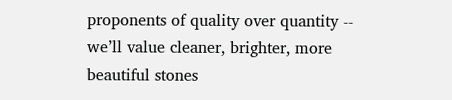proponents of quality over quantity -- we’ll value cleaner, brighter, more beautiful stones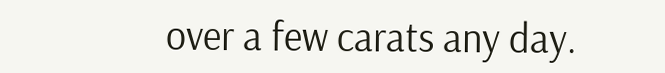over a few carats any day.